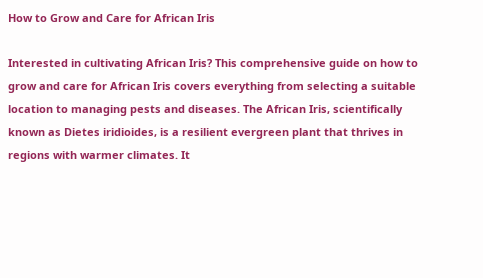How to Grow and Care for African Iris

Interested in cultivating African Iris? This comprehensive guide on how to grow and care for African Iris covers everything from selecting a suitable location to managing pests and diseases. The African Iris, scientifically known as Dietes iridioides, is a resilient evergreen plant that thrives in regions with warmer climates. It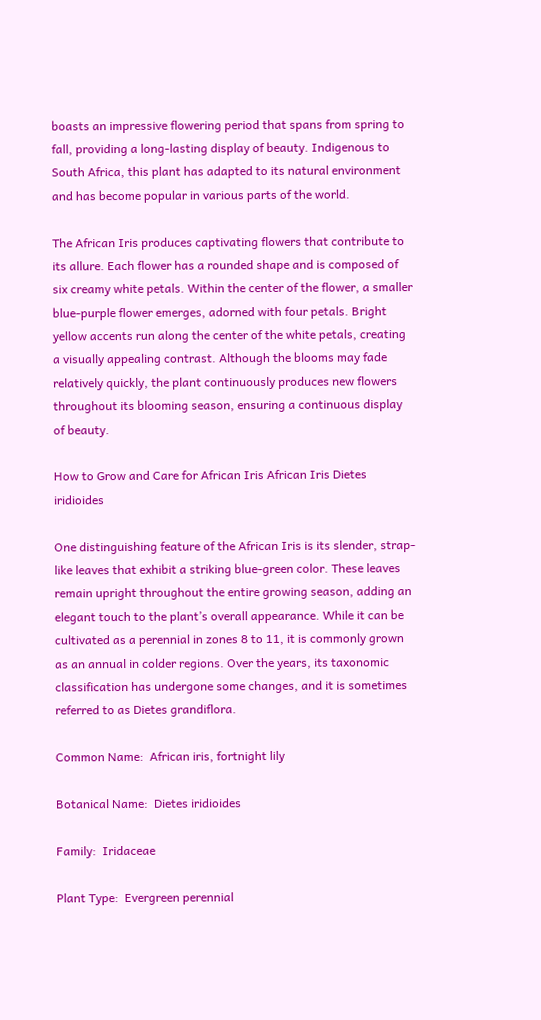boasts an impressive flowering period that spans from spring to fall, providing a long-lasting display of beauty. Indigenous to South Africa, this plant has adapted to its natural environment and has become popular in various parts of the world.

The African Iris produces captivating flowers that contribute to its allure. Each flower has a rounded shape and is composed of six creamy white petals. Within the center of the flower, a smaller blue-purple flower emerges, adorned with four petals. Bright yellow accents run along the center of the white petals, creating a visually appealing contrast. Although the blooms may fade relatively quickly, the plant continuously produces new flowers throughout its blooming season, ensuring a continuous display of beauty.

How to Grow and Care for African Iris African Iris Dietes iridioides

One distinguishing feature of the African Iris is its slender, strap-like leaves that exhibit a striking blue-green color. These leaves remain upright throughout the entire growing season, adding an elegant touch to the plant’s overall appearance. While it can be cultivated as a perennial in zones 8 to 11, it is commonly grown as an annual in colder regions. Over the years, its taxonomic classification has undergone some changes, and it is sometimes referred to as Dietes grandiflora.

Common Name:  African iris, fortnight lily

Botanical Name:  Dietes iridioides

Family:  Iridaceae

Plant Type:  Evergreen perennial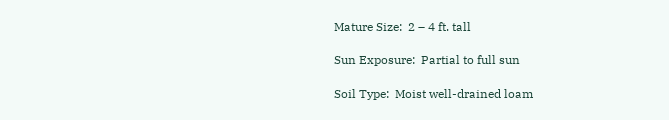Mature Size:  2 – 4 ft. tall

Sun Exposure:  Partial to full sun

Soil Type:  Moist well-drained loam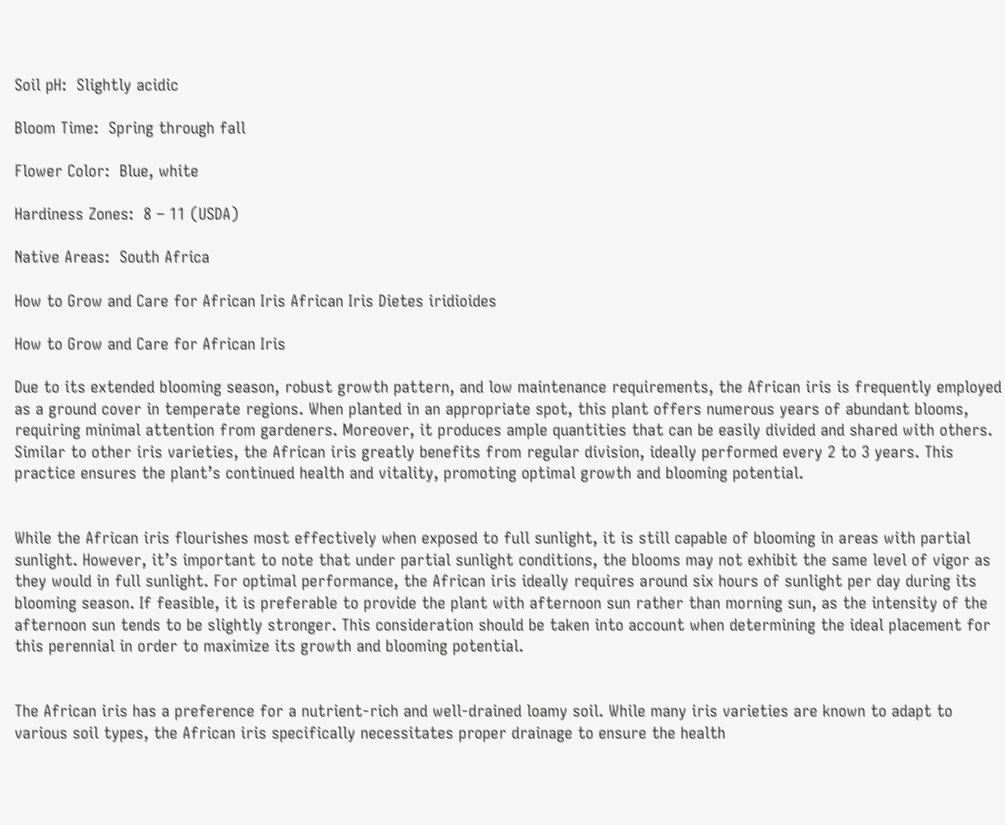Soil pH:  Slightly acidic

Bloom Time:  Spring through fall

Flower Color:  Blue, white

Hardiness Zones:  8 – 11 (USDA)

Native Areas:  South Africa

How to Grow and Care for African Iris African Iris Dietes iridioides

How to Grow and Care for African Iris

Due to its extended blooming season, robust growth pattern, and low maintenance requirements, the African iris is frequently employed as a ground cover in temperate regions. When planted in an appropriate spot, this plant offers numerous years of abundant blooms, requiring minimal attention from gardeners. Moreover, it produces ample quantities that can be easily divided and shared with others. Similar to other iris varieties, the African iris greatly benefits from regular division, ideally performed every 2 to 3 years. This practice ensures the plant’s continued health and vitality, promoting optimal growth and blooming potential.


While the African iris flourishes most effectively when exposed to full sunlight, it is still capable of blooming in areas with partial sunlight. However, it’s important to note that under partial sunlight conditions, the blooms may not exhibit the same level of vigor as they would in full sunlight. For optimal performance, the African iris ideally requires around six hours of sunlight per day during its blooming season. If feasible, it is preferable to provide the plant with afternoon sun rather than morning sun, as the intensity of the afternoon sun tends to be slightly stronger. This consideration should be taken into account when determining the ideal placement for this perennial in order to maximize its growth and blooming potential.


The African iris has a preference for a nutrient-rich and well-drained loamy soil. While many iris varieties are known to adapt to various soil types, the African iris specifically necessitates proper drainage to ensure the health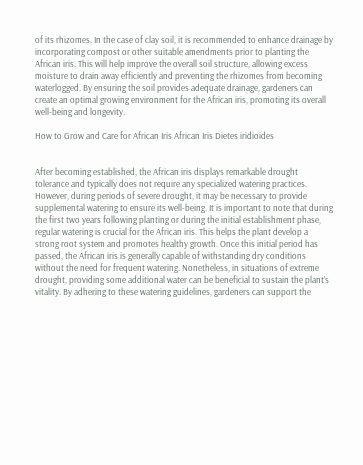of its rhizomes. In the case of clay soil, it is recommended to enhance drainage by incorporating compost or other suitable amendments prior to planting the African iris. This will help improve the overall soil structure, allowing excess moisture to drain away efficiently and preventing the rhizomes from becoming waterlogged. By ensuring the soil provides adequate drainage, gardeners can create an optimal growing environment for the African iris, promoting its overall well-being and longevity.

How to Grow and Care for African Iris African Iris Dietes iridioides


After becoming established, the African iris displays remarkable drought tolerance and typically does not require any specialized watering practices. However, during periods of severe drought, it may be necessary to provide supplemental watering to ensure its well-being. It is important to note that during the first two years following planting or during the initial establishment phase, regular watering is crucial for the African iris. This helps the plant develop a strong root system and promotes healthy growth. Once this initial period has passed, the African iris is generally capable of withstanding dry conditions without the need for frequent watering. Nonetheless, in situations of extreme drought, providing some additional water can be beneficial to sustain the plant’s vitality. By adhering to these watering guidelines, gardeners can support the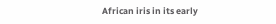African iris in its early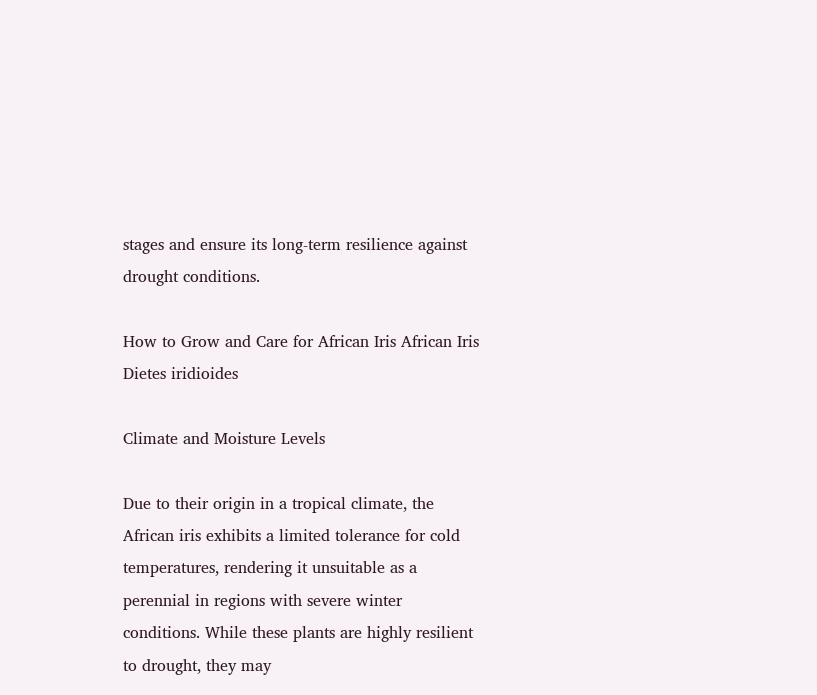stages and ensure its long-term resilience against drought conditions.

How to Grow and Care for African Iris African Iris Dietes iridioides

Climate and Moisture Levels

Due to their origin in a tropical climate, the African iris exhibits a limited tolerance for cold temperatures, rendering it unsuitable as a perennial in regions with severe winter conditions. While these plants are highly resilient to drought, they may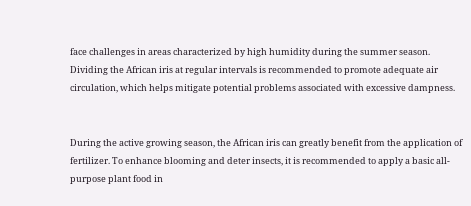face challenges in areas characterized by high humidity during the summer season. Dividing the African iris at regular intervals is recommended to promote adequate air circulation, which helps mitigate potential problems associated with excessive dampness.


During the active growing season, the African iris can greatly benefit from the application of fertilizer. To enhance blooming and deter insects, it is recommended to apply a basic all-purpose plant food in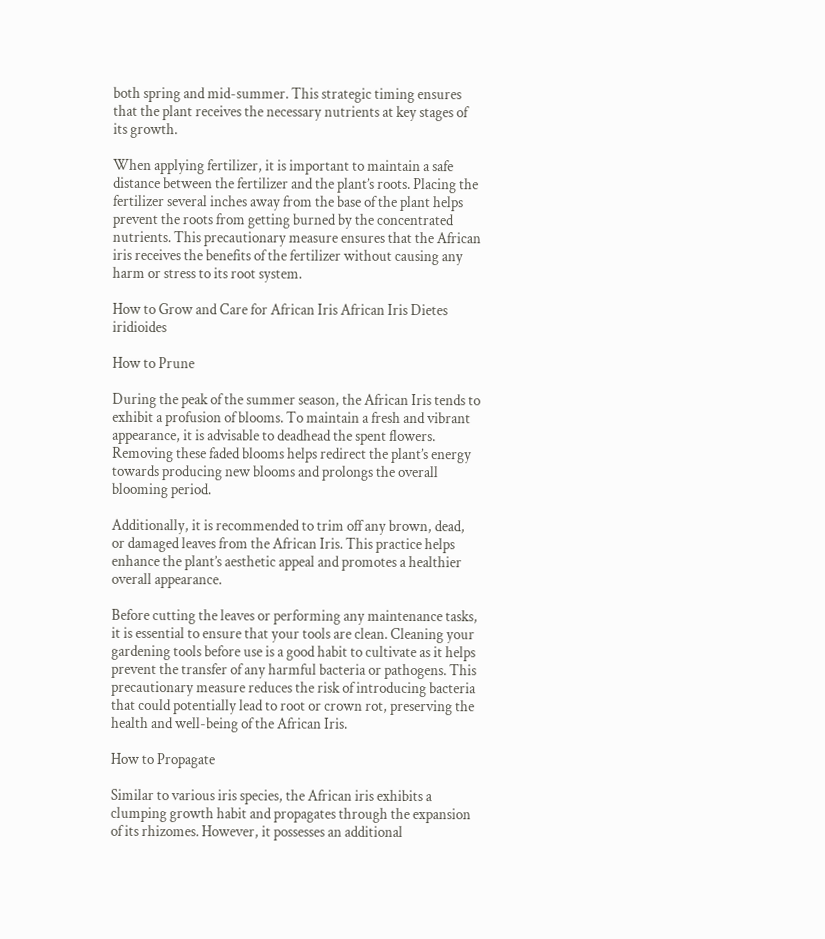both spring and mid-summer. This strategic timing ensures that the plant receives the necessary nutrients at key stages of its growth.

When applying fertilizer, it is important to maintain a safe distance between the fertilizer and the plant’s roots. Placing the fertilizer several inches away from the base of the plant helps prevent the roots from getting burned by the concentrated nutrients. This precautionary measure ensures that the African iris receives the benefits of the fertilizer without causing any harm or stress to its root system.

How to Grow and Care for African Iris African Iris Dietes iridioides

How to Prune

During the peak of the summer season, the African Iris tends to exhibit a profusion of blooms. To maintain a fresh and vibrant appearance, it is advisable to deadhead the spent flowers. Removing these faded blooms helps redirect the plant’s energy towards producing new blooms and prolongs the overall blooming period.

Additionally, it is recommended to trim off any brown, dead, or damaged leaves from the African Iris. This practice helps enhance the plant’s aesthetic appeal and promotes a healthier overall appearance.

Before cutting the leaves or performing any maintenance tasks, it is essential to ensure that your tools are clean. Cleaning your gardening tools before use is a good habit to cultivate as it helps prevent the transfer of any harmful bacteria or pathogens. This precautionary measure reduces the risk of introducing bacteria that could potentially lead to root or crown rot, preserving the health and well-being of the African Iris.

How to Propagate

Similar to various iris species, the African iris exhibits a clumping growth habit and propagates through the expansion of its rhizomes. However, it possesses an additional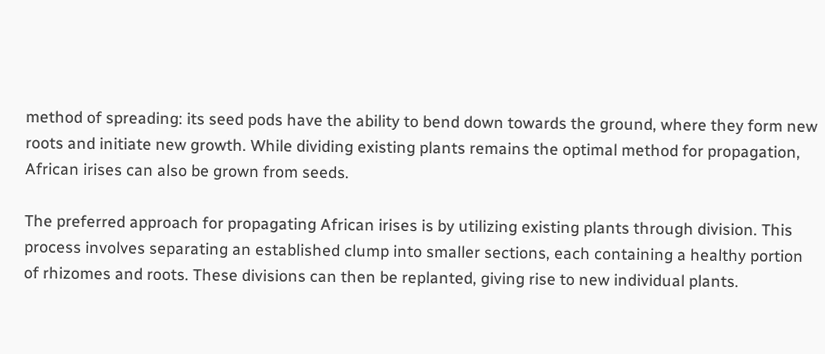method of spreading: its seed pods have the ability to bend down towards the ground, where they form new roots and initiate new growth. While dividing existing plants remains the optimal method for propagation, African irises can also be grown from seeds.

The preferred approach for propagating African irises is by utilizing existing plants through division. This process involves separating an established clump into smaller sections, each containing a healthy portion of rhizomes and roots. These divisions can then be replanted, giving rise to new individual plants.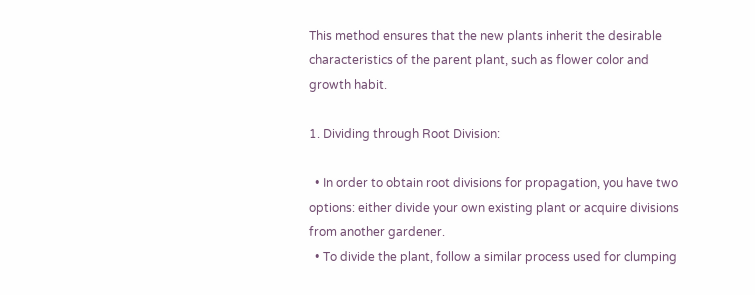This method ensures that the new plants inherit the desirable characteristics of the parent plant, such as flower color and growth habit.

1. Dividing through Root Division:

  • In order to obtain root divisions for propagation, you have two options: either divide your own existing plant or acquire divisions from another gardener.
  • To divide the plant, follow a similar process used for clumping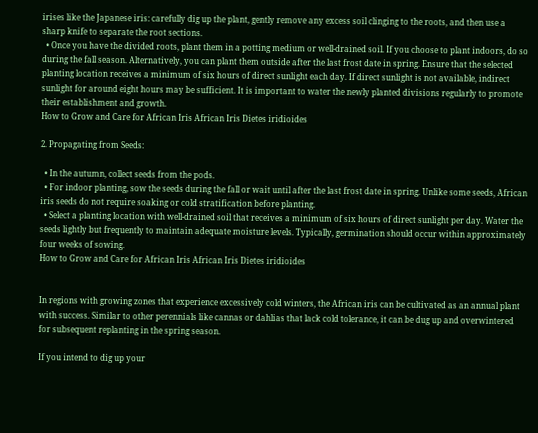irises like the Japanese iris: carefully dig up the plant, gently remove any excess soil clinging to the roots, and then use a sharp knife to separate the root sections.
  • Once you have the divided roots, plant them in a potting medium or well-drained soil. If you choose to plant indoors, do so during the fall season. Alternatively, you can plant them outside after the last frost date in spring. Ensure that the selected planting location receives a minimum of six hours of direct sunlight each day. If direct sunlight is not available, indirect sunlight for around eight hours may be sufficient. It is important to water the newly planted divisions regularly to promote their establishment and growth.
How to Grow and Care for African Iris African Iris Dietes iridioides

2. Propagating from Seeds:

  • In the autumn, collect seeds from the pods.
  • For indoor planting, sow the seeds during the fall or wait until after the last frost date in spring. Unlike some seeds, African iris seeds do not require soaking or cold stratification before planting.
  • Select a planting location with well-drained soil that receives a minimum of six hours of direct sunlight per day. Water the seeds lightly but frequently to maintain adequate moisture levels. Typically, germination should occur within approximately four weeks of sowing.
How to Grow and Care for African Iris African Iris Dietes iridioides


In regions with growing zones that experience excessively cold winters, the African iris can be cultivated as an annual plant with success. Similar to other perennials like cannas or dahlias that lack cold tolerance, it can be dug up and overwintered for subsequent replanting in the spring season.

If you intend to dig up your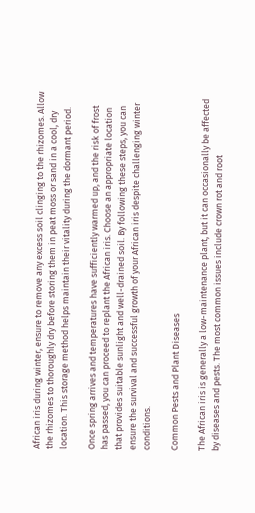African iris during winter, ensure to remove any excess soil clinging to the rhizomes. Allow the rhizomes to thoroughly dry before storing them in peat moss or sand in a cool, dry location. This storage method helps maintain their vitality during the dormant period.

Once spring arrives and temperatures have sufficiently warmed up, and the risk of frost has passed, you can proceed to replant the African iris. Choose an appropriate location that provides suitable sunlight and well-drained soil. By following these steps, you can ensure the survival and successful growth of your African iris despite challenging winter conditions.

Common Pests and Plant Diseases

The African iris is generally a low-maintenance plant, but it can occasionally be affected by diseases and pests. The most common issues include crown rot and root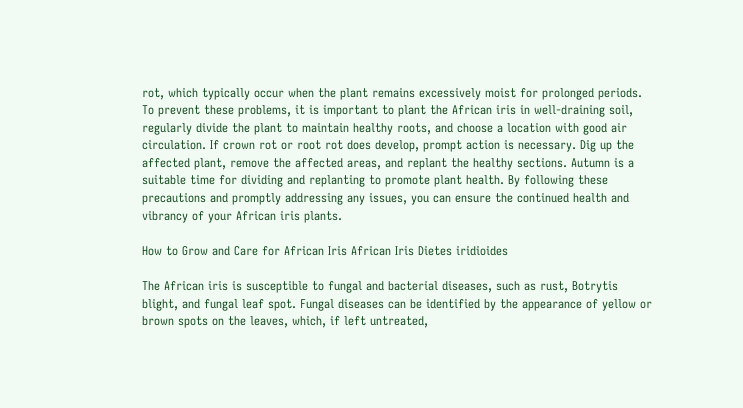rot, which typically occur when the plant remains excessively moist for prolonged periods. To prevent these problems, it is important to plant the African iris in well-draining soil, regularly divide the plant to maintain healthy roots, and choose a location with good air circulation. If crown rot or root rot does develop, prompt action is necessary. Dig up the affected plant, remove the affected areas, and replant the healthy sections. Autumn is a suitable time for dividing and replanting to promote plant health. By following these precautions and promptly addressing any issues, you can ensure the continued health and vibrancy of your African iris plants.

How to Grow and Care for African Iris African Iris Dietes iridioides

The African iris is susceptible to fungal and bacterial diseases, such as rust, Botrytis blight, and fungal leaf spot. Fungal diseases can be identified by the appearance of yellow or brown spots on the leaves, which, if left untreated,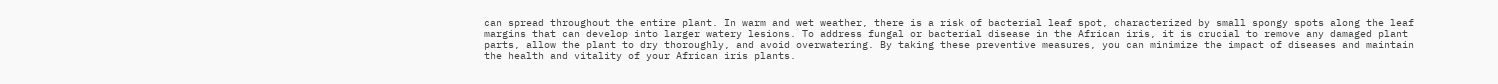can spread throughout the entire plant. In warm and wet weather, there is a risk of bacterial leaf spot, characterized by small spongy spots along the leaf margins that can develop into larger watery lesions. To address fungal or bacterial disease in the African iris, it is crucial to remove any damaged plant parts, allow the plant to dry thoroughly, and avoid overwatering. By taking these preventive measures, you can minimize the impact of diseases and maintain the health and vitality of your African iris plants.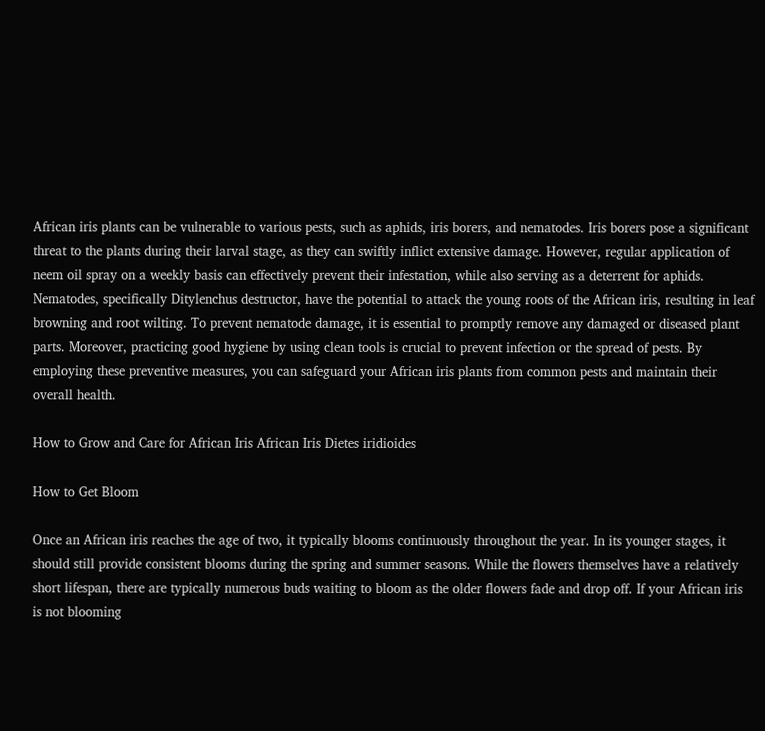African iris plants can be vulnerable to various pests, such as aphids, iris borers, and nematodes. Iris borers pose a significant threat to the plants during their larval stage, as they can swiftly inflict extensive damage. However, regular application of neem oil spray on a weekly basis can effectively prevent their infestation, while also serving as a deterrent for aphids. Nematodes, specifically Ditylenchus destructor, have the potential to attack the young roots of the African iris, resulting in leaf browning and root wilting. To prevent nematode damage, it is essential to promptly remove any damaged or diseased plant parts. Moreover, practicing good hygiene by using clean tools is crucial to prevent infection or the spread of pests. By employing these preventive measures, you can safeguard your African iris plants from common pests and maintain their overall health.

How to Grow and Care for African Iris African Iris Dietes iridioides

How to Get Bloom

Once an African iris reaches the age of two, it typically blooms continuously throughout the year. In its younger stages, it should still provide consistent blooms during the spring and summer seasons. While the flowers themselves have a relatively short lifespan, there are typically numerous buds waiting to bloom as the older flowers fade and drop off. If your African iris is not blooming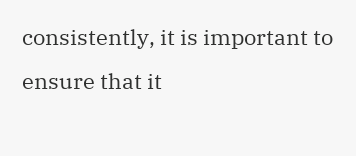consistently, it is important to ensure that it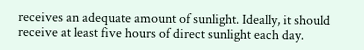receives an adequate amount of sunlight. Ideally, it should receive at least five hours of direct sunlight each day.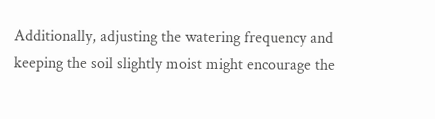Additionally, adjusting the watering frequency and keeping the soil slightly moist might encourage the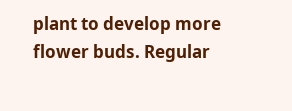plant to develop more flower buds. Regular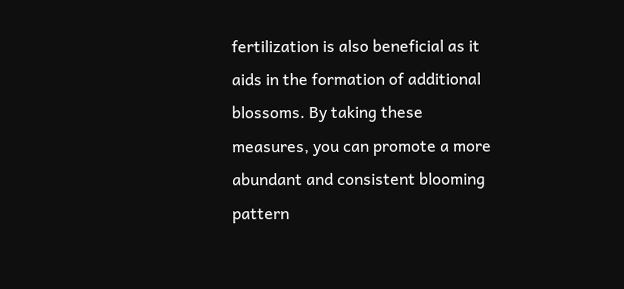fertilization is also beneficial as it aids in the formation of additional blossoms. By taking these measures, you can promote a more abundant and consistent blooming pattern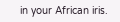in your African iris.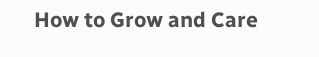How to Grow and Care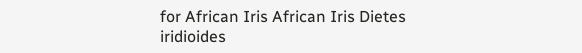for African Iris African Iris Dietes iridioides